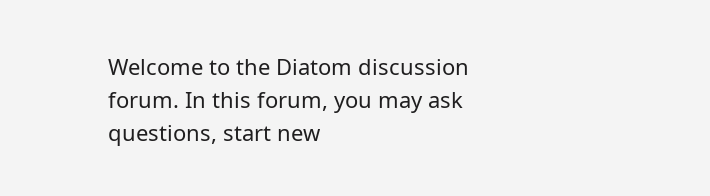Welcome to the Diatom discussion forum. In this forum, you may ask questions, start new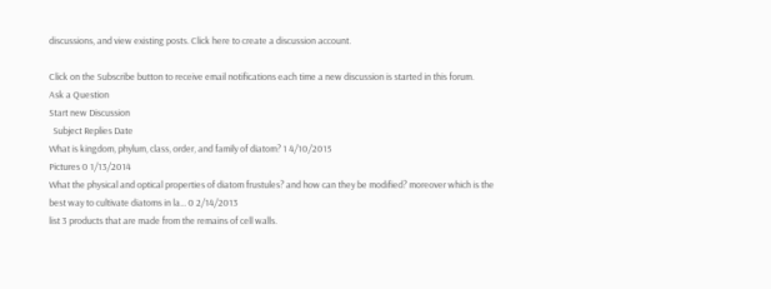discussions, and view existing posts. Click here to create a discussion account.

Click on the Subscribe button to receive email notifications each time a new discussion is started in this forum.
Ask a Question
Start new Discussion
  Subject Replies Date
What is kingdom, phylum, class, order, and family of diatom? 1 4/10/2015
Pictures 0 1/13/2014
What the physical and optical properties of diatom frustules? and how can they be modified? moreover which is the best way to cultivate diatoms in la... 0 2/14/2013
list 3 products that are made from the remains of cell walls.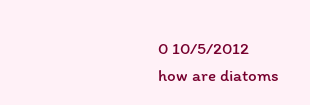0 10/5/2012
how are diatoms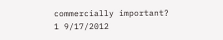commercially important? 1 9/17/2012